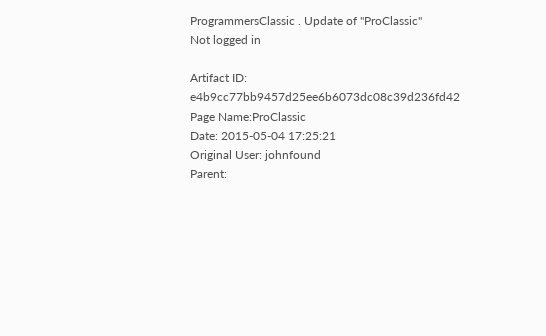ProgrammersClassic . Update of "ProClassic"
Not logged in

Artifact ID: e4b9cc77bb9457d25ee6b6073dc08c39d236fd42
Page Name:ProClassic
Date: 2015-05-04 17:25:21
Original User: johnfound
Parent: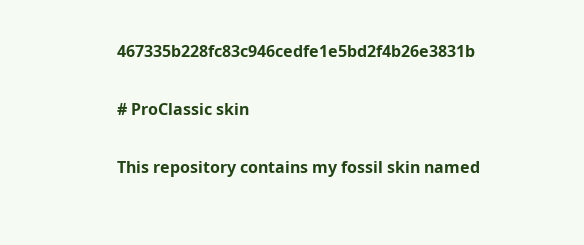467335b228fc83c946cedfe1e5bd2f4b26e3831b

# ProClassic skin

This repository contains my fossil skin named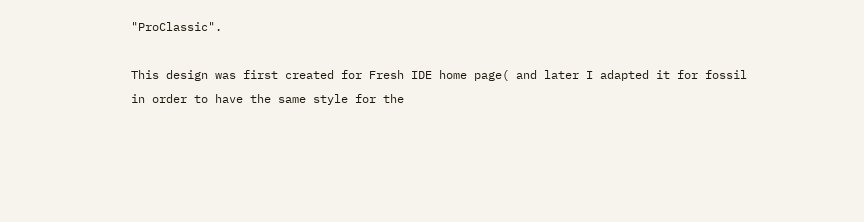"ProClassic".

This design was first created for Fresh IDE home page( and later I adapted it for fossil in order to have the same style for the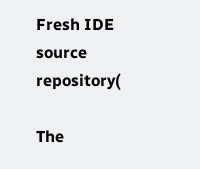Fresh IDE source repository(

The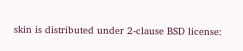skin is distributed under 2-clause BSD license: